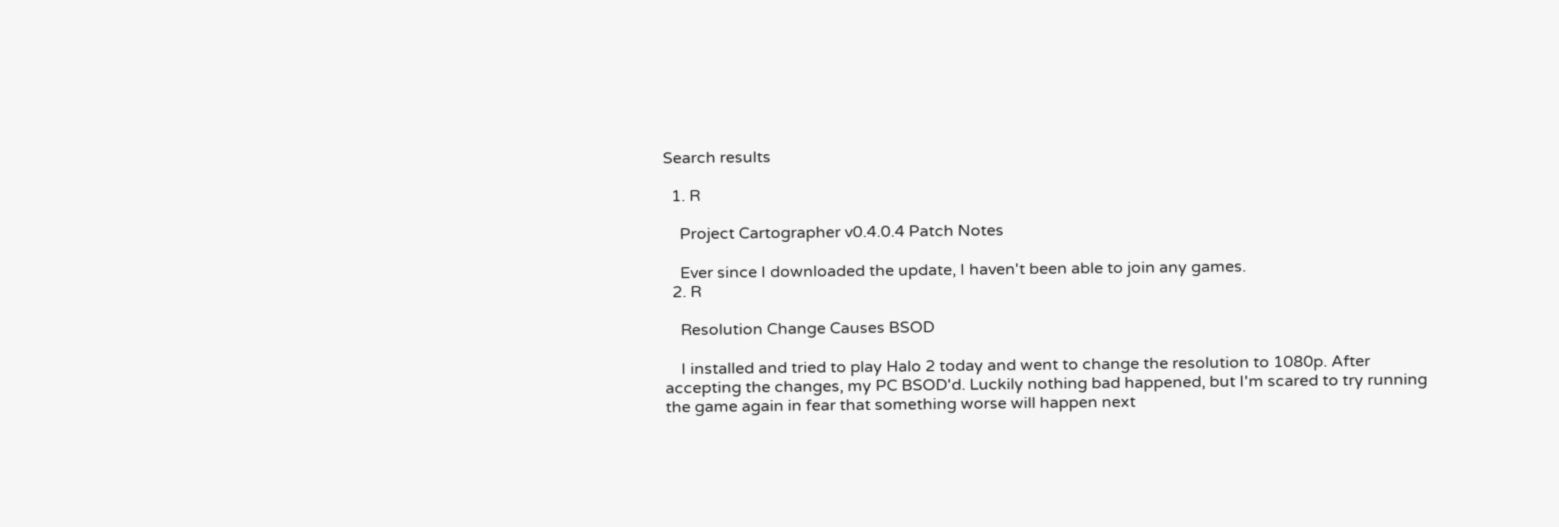Search results

  1. R

    Project Cartographer v0.4.0.4 Patch Notes

    Ever since I downloaded the update, I haven't been able to join any games.
  2. R

    Resolution Change Causes BSOD

    I installed and tried to play Halo 2 today and went to change the resolution to 1080p. After accepting the changes, my PC BSOD'd. Luckily nothing bad happened, but I'm scared to try running the game again in fear that something worse will happen next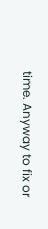time. Anyway to fix or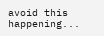avoid this happening...